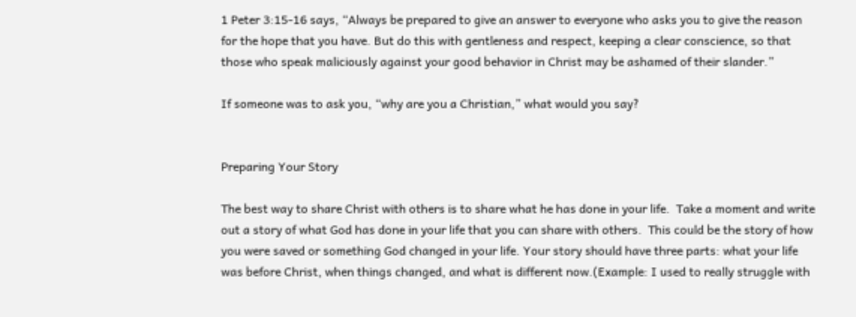1 Peter 3:15-16 says, “Always be prepared to give an answer to everyone who asks you to give the reason for the hope that you have. But do this with gentleness and respect, keeping a clear conscience, so that those who speak maliciously against your good behavior in Christ may be ashamed of their slander.”

If someone was to ask you, “why are you a Christian,” what would you say?


Preparing Your Story

The best way to share Christ with others is to share what he has done in your life.  Take a moment and write out a story of what God has done in your life that you can share with others.  This could be the story of how you were saved or something God changed in your life. Your story should have three parts: what your life was before Christ, when things changed, and what is different now.(Example: I used to really struggle with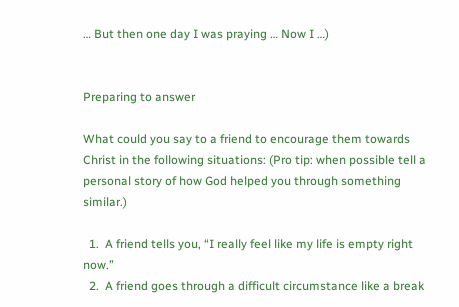… But then one day I was praying … Now I …)


Preparing to answer

What could you say to a friend to encourage them towards Christ in the following situations: (Pro tip: when possible tell a personal story of how God helped you through something similar.)

  1.  A friend tells you, “I really feel like my life is empty right now.”
  2.  A friend goes through a difficult circumstance like a break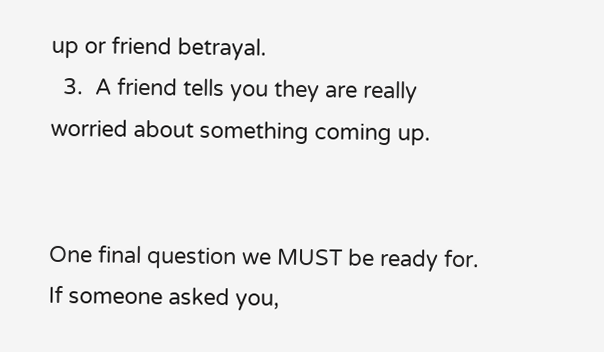up or friend betrayal.
  3.  A friend tells you they are really worried about something coming up.


One final question we MUST be ready for.  If someone asked you,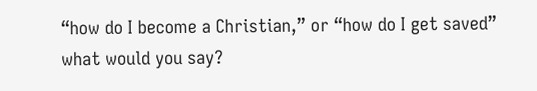“how do I become a Christian,” or “how do I get saved” what would you say?